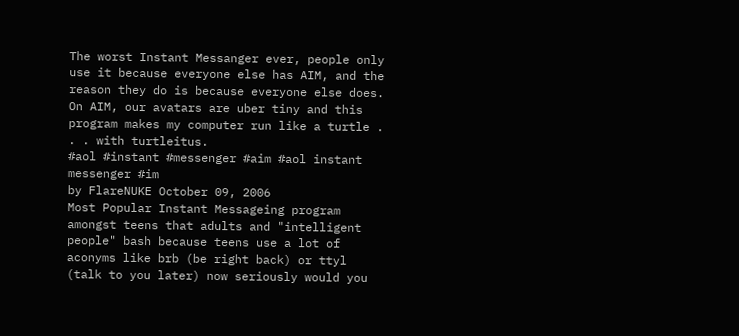The worst Instant Messanger ever, people only use it because everyone else has AIM, and the reason they do is because everyone else does.
On AIM, our avatars are uber tiny and this program makes my computer run like a turtle . . . with turtleitus.
#aol #instant #messenger #aim #aol instant messenger #im
by FlareNUKE October 09, 2006
Most Popular Instant Messageing program amongst teens that adults and "intelligent people" bash because teens use a lot of aconyms like brb (be right back) or ttyl (talk to you later) now seriously would you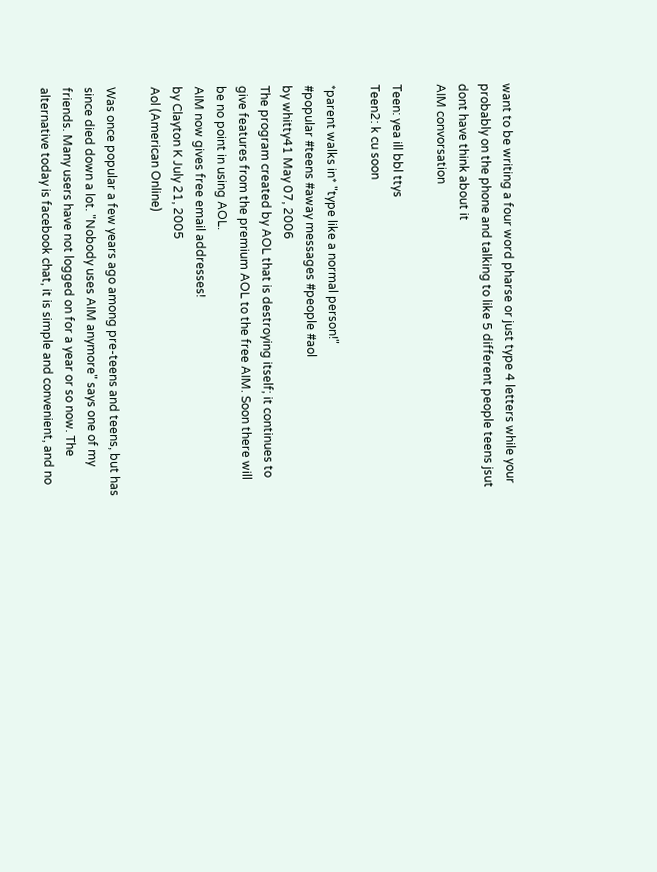want to be writing a four word pharse or just type 4 letters while your probably on the phone and talking to like 5 different people teens jsut dont have think about it
AIM convorsation

Teen: yea ill bbl ttys
Teen2: k cu soon

*parent walks in* "type like a normal person!"
#popular #teens #away messages #people #aol
by whitty41 May 07, 2006
The program created by AOL that is destroying itself; it continues to give features from the premium AOL to the free AIM. Soon there will be no point in using AOL.
AIM now gives free email addresses!
by Clayton K July 21, 2005
Aol (American Online)

Was once popular a few years ago among pre-teens and teens, but has since died down a lot. "Nobody uses AIM anymore" says one of my friends. Many users have not logged on for a year or so now. The alternative today is facebook chat, it is simple and convenient, and no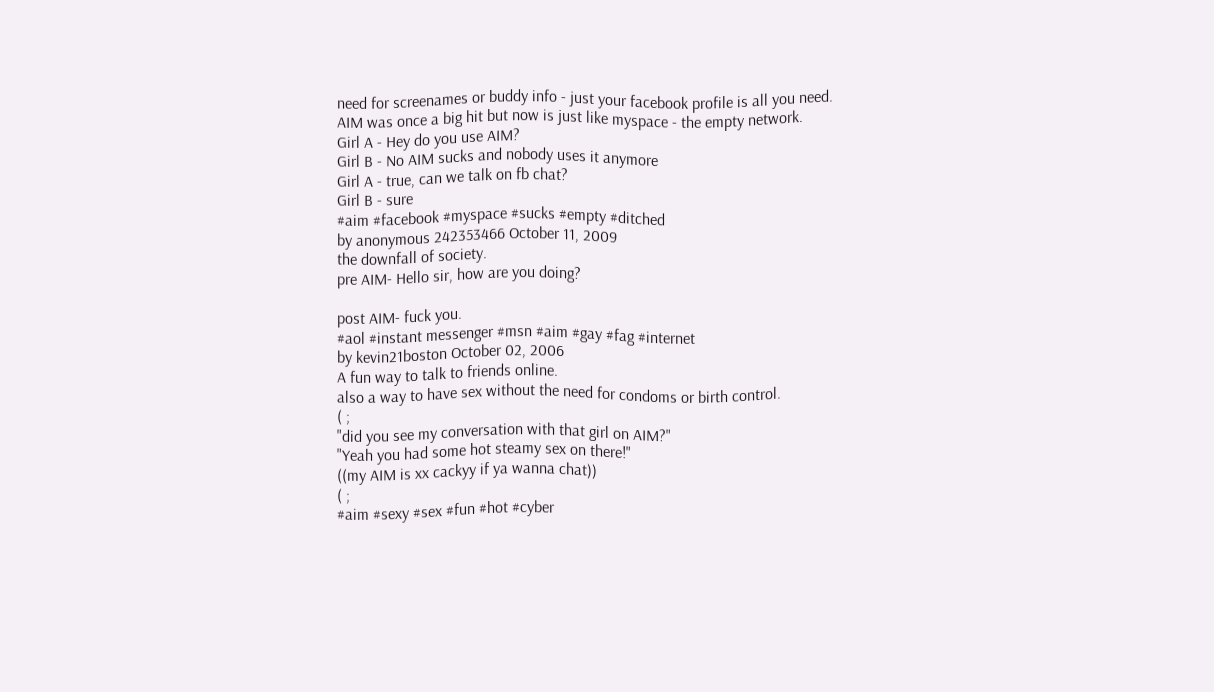need for screenames or buddy info - just your facebook profile is all you need. AIM was once a big hit but now is just like myspace - the empty network.
Girl A - Hey do you use AIM?
Girl B - No AIM sucks and nobody uses it anymore
Girl A - true, can we talk on fb chat?
Girl B - sure
#aim #facebook #myspace #sucks #empty #ditched
by anonymous 242353466 October 11, 2009
the downfall of society.
pre AIM- Hello sir, how are you doing?

post AIM- fuck you.
#aol #instant messenger #msn #aim #gay #fag #internet
by kevin21boston October 02, 2006
A fun way to talk to friends online.
also a way to have sex without the need for condoms or birth control.
( ;
"did you see my conversation with that girl on AIM?"
"Yeah you had some hot steamy sex on there!"
((my AIM is xx cackyy if ya wanna chat))
( ;
#aim #sexy #sex #fun #hot #cyber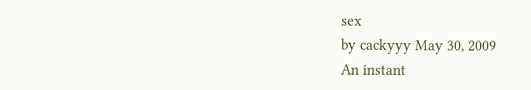sex
by cackyyy May 30, 2009
An instant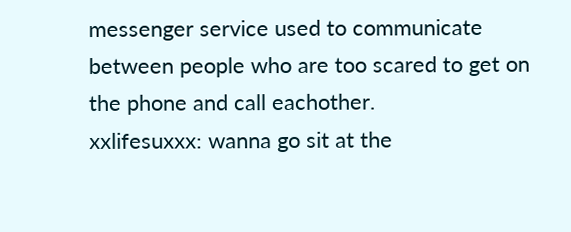messenger service used to communicate between people who are too scared to get on the phone and call eachother.
xxlifesuxxx: wanna go sit at the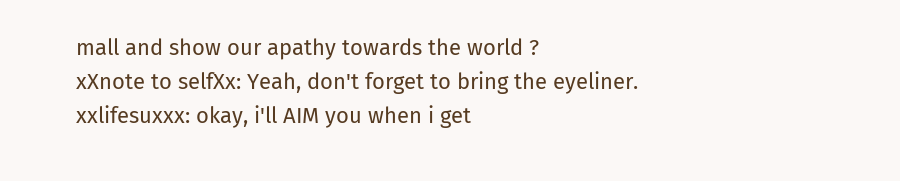mall and show our apathy towards the world ?
xXnote to selfXx: Yeah, don't forget to bring the eyeliner.
xxlifesuxxx: okay, i'll AIM you when i get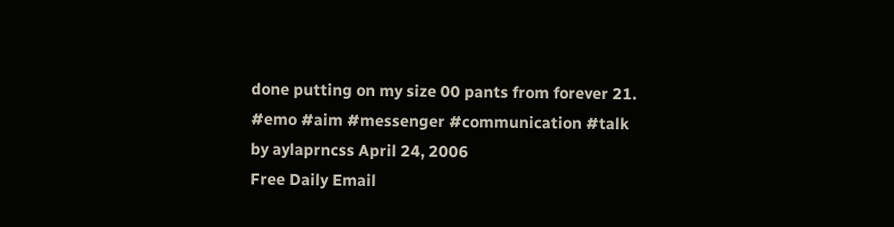done putting on my size 00 pants from forever 21.
#emo #aim #messenger #communication #talk
by aylaprncss April 24, 2006
Free Daily Email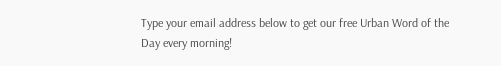Type your email address below to get our free Urban Word of the Day every morning!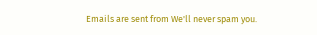Emails are sent from We'll never spam you.